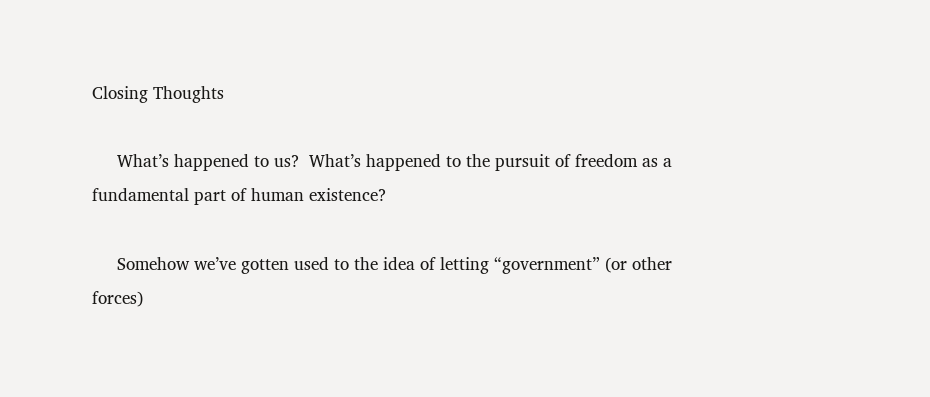Closing Thoughts

     What’s happened to us?  What’s happened to the pursuit of freedom as a fundamental part of human existence?

     Somehow we’ve gotten used to the idea of letting “government” (or other forces)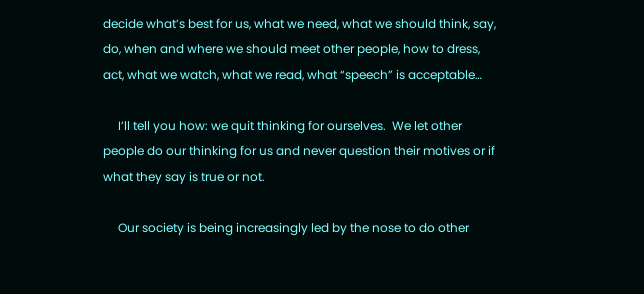decide what’s best for us, what we need, what we should think, say, do, when and where we should meet other people, how to dress, act, what we watch, what we read, what “speech” is acceptable…

     I’ll tell you how: we quit thinking for ourselves.  We let other people do our thinking for us and never question their motives or if what they say is true or not.

     Our society is being increasingly led by the nose to do other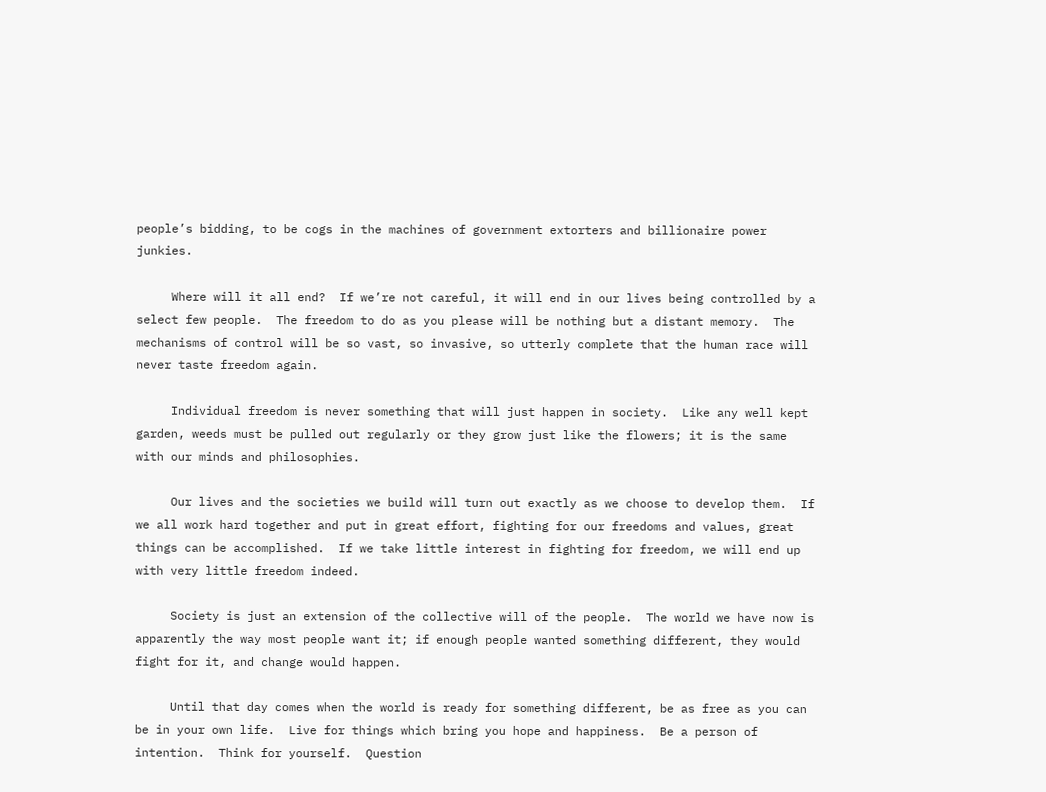people’s bidding, to be cogs in the machines of government extorters and billionaire power junkies.

     Where will it all end?  If we’re not careful, it will end in our lives being controlled by a select few people.  The freedom to do as you please will be nothing but a distant memory.  The mechanisms of control will be so vast, so invasive, so utterly complete that the human race will never taste freedom again.

     Individual freedom is never something that will just happen in society.  Like any well kept garden, weeds must be pulled out regularly or they grow just like the flowers; it is the same with our minds and philosophies.

     Our lives and the societies we build will turn out exactly as we choose to develop them.  If we all work hard together and put in great effort, fighting for our freedoms and values, great things can be accomplished.  If we take little interest in fighting for freedom, we will end up with very little freedom indeed.

     Society is just an extension of the collective will of the people.  The world we have now is apparently the way most people want it; if enough people wanted something different, they would fight for it, and change would happen.

     Until that day comes when the world is ready for something different, be as free as you can be in your own life.  Live for things which bring you hope and happiness.  Be a person of intention.  Think for yourself.  Question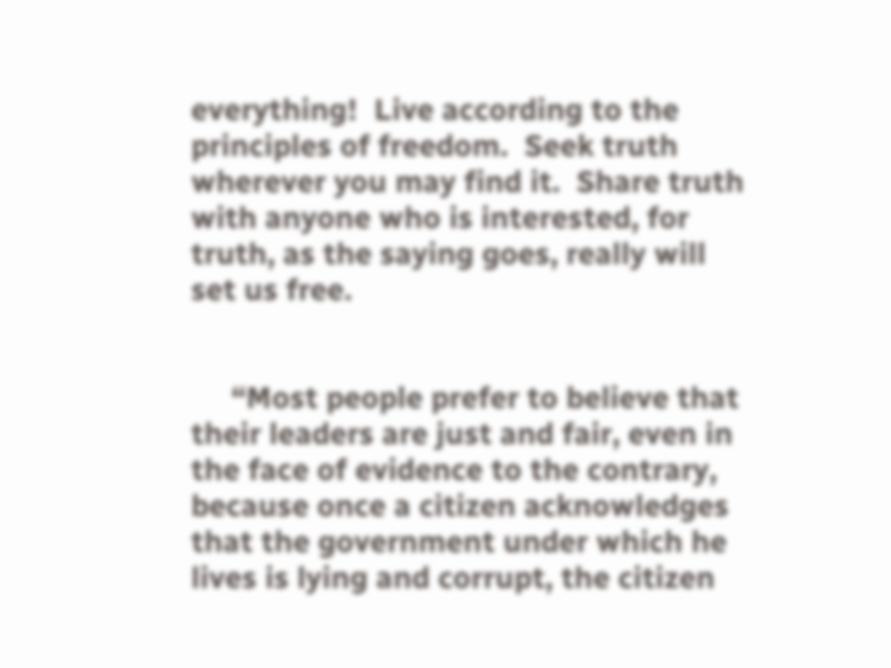everything!  Live according to the principles of freedom.  Seek truth wherever you may find it.  Share truth with anyone who is interested, for truth, as the saying goes, really will set us free.


     “Most people prefer to believe that their leaders are just and fair, even in the face of evidence to the contrary, because once a citizen acknowledges that the government under which he lives is lying and corrupt, the citizen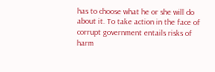has to choose what he or she will do about it. To take action in the face of corrupt government entails risks of harm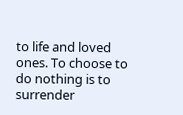to life and loved ones. To choose to do nothing is to surrender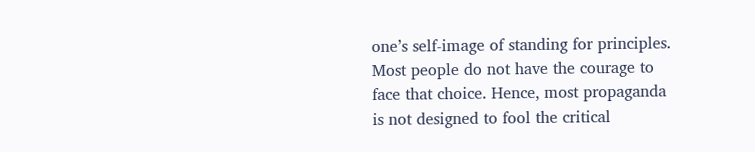one’s self-image of standing for principles. Most people do not have the courage to face that choice. Hence, most propaganda is not designed to fool the critical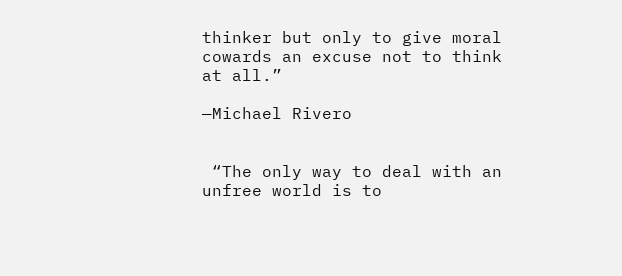thinker but only to give moral cowards an excuse not to think at all.”

—Michael Rivero


 “The only way to deal with an unfree world is to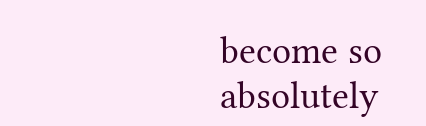become so absolutely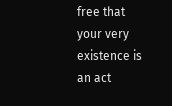free that your very existence is an act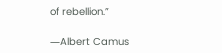of rebellion.”

―Albert Camus